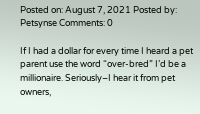Posted on: August 7, 2021 Posted by: Petsynse Comments: 0

If I had a dollar for every time I heard a pet parent use the word “over-bred” I’d be a millionaire. Seriously–I hear it from pet owners,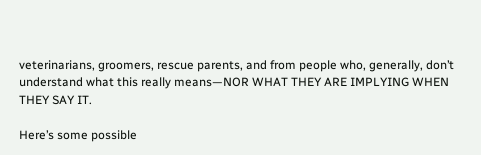veterinarians, groomers, rescue parents, and from people who, generally, don’t understand what this really means—NOR WHAT THEY ARE IMPLYING WHEN THEY SAY IT.

Here’s some possible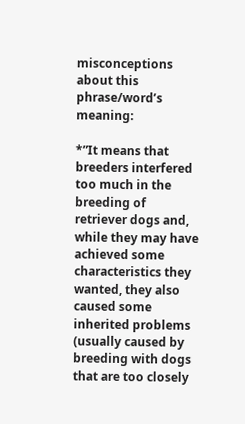misconceptions about this phrase/word’s meaning:

*”It means that breeders interfered too much in the breeding of retriever dogs and, while they may have achieved some characteristics they wanted, they also caused some inherited problems (usually caused by breeding with dogs that are too closely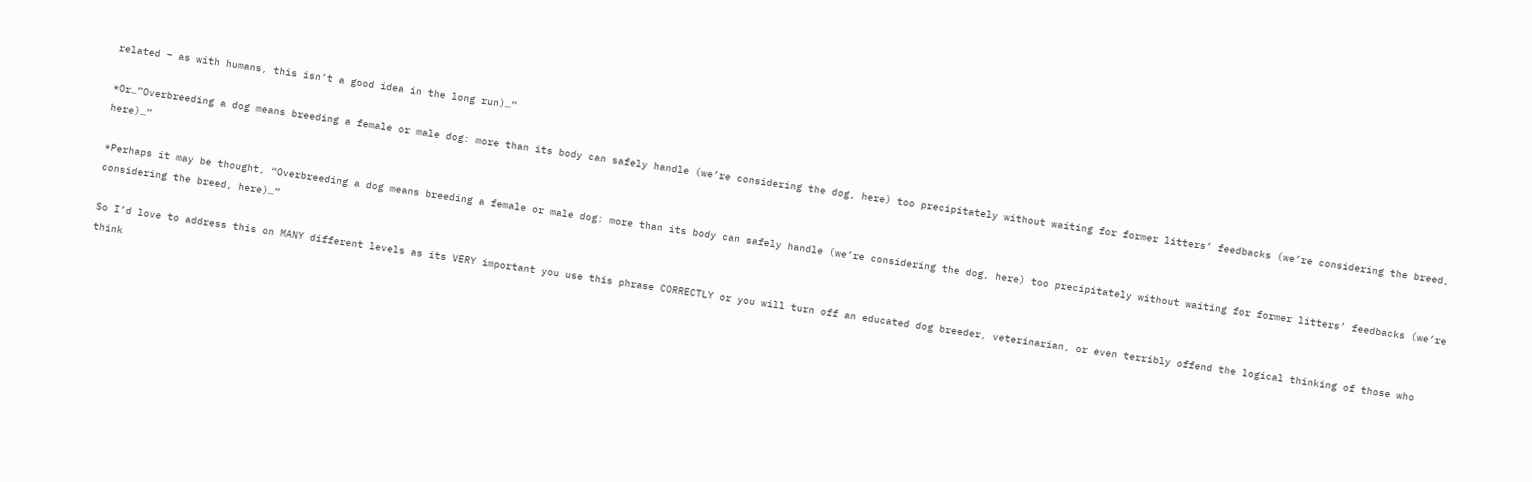related – as with humans, this isn’t a good idea in the long run)…”

*Or…”Overbreeding a dog means breeding a female or male dog: more than its body can safely handle (we’re considering the dog, here) too precipitately without waiting for former litters’ feedbacks (we’re considering the breed, here)…”

*Perhaps it may be thought, “Overbreeding a dog means breeding a female or male dog: more than its body can safely handle (we’re considering the dog, here) too precipitately without waiting for former litters’ feedbacks (we’re considering the breed, here)…”

So I’d love to address this on MANY different levels as its VERY important you use this phrase CORRECTLY or you will turn off an educated dog breeder, veterinarian, or even terribly offend the logical thinking of those who think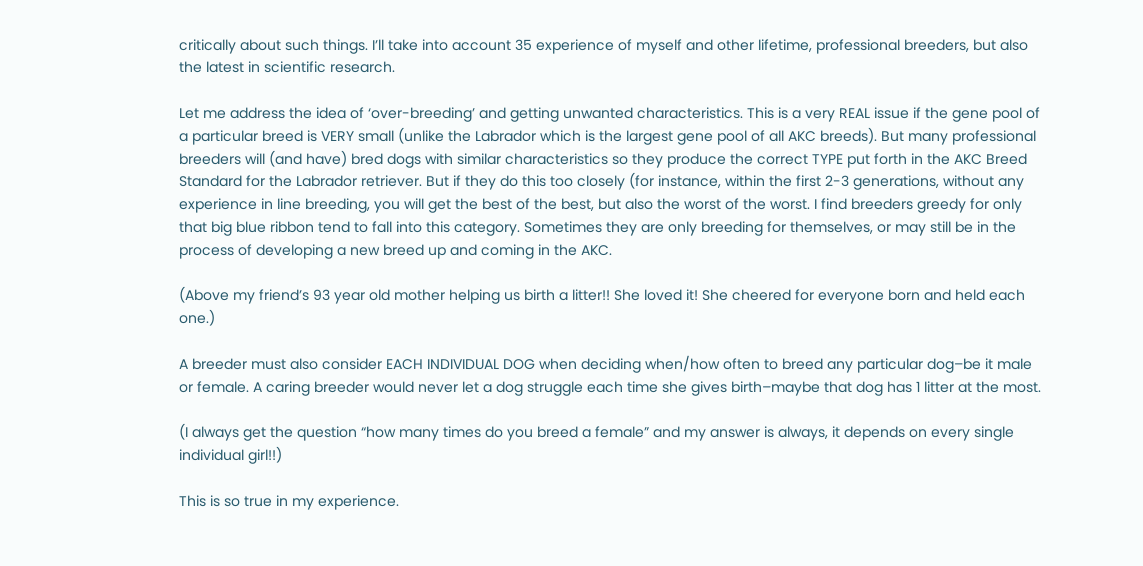critically about such things. I’ll take into account 35 experience of myself and other lifetime, professional breeders, but also the latest in scientific research.

Let me address the idea of ‘over-breeding’ and getting unwanted characteristics. This is a very REAL issue if the gene pool of a particular breed is VERY small (unlike the Labrador which is the largest gene pool of all AKC breeds). But many professional breeders will (and have) bred dogs with similar characteristics so they produce the correct TYPE put forth in the AKC Breed Standard for the Labrador retriever. But if they do this too closely (for instance, within the first 2-3 generations, without any experience in line breeding, you will get the best of the best, but also the worst of the worst. I find breeders greedy for only that big blue ribbon tend to fall into this category. Sometimes they are only breeding for themselves, or may still be in the process of developing a new breed up and coming in the AKC.

(Above my friend’s 93 year old mother helping us birth a litter!! She loved it! She cheered for everyone born and held each one.)

A breeder must also consider EACH INDIVIDUAL DOG when deciding when/how often to breed any particular dog–be it male or female. A caring breeder would never let a dog struggle each time she gives birth–maybe that dog has 1 litter at the most.

(I always get the question “how many times do you breed a female” and my answer is always, it depends on every single individual girl!!)

This is so true in my experience.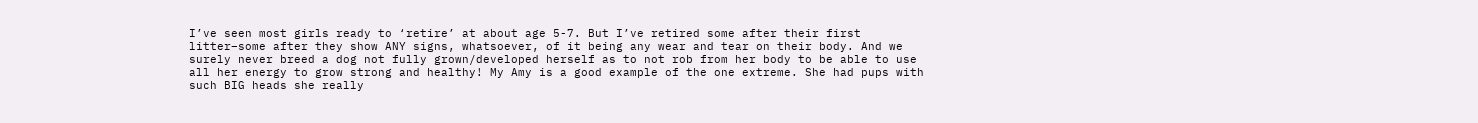I’ve seen most girls ready to ‘retire’ at about age 5-7. But I’ve retired some after their first litter–some after they show ANY signs, whatsoever, of it being any wear and tear on their body. And we surely never breed a dog not fully grown/developed herself as to not rob from her body to be able to use all her energy to grow strong and healthy! My Amy is a good example of the one extreme. She had pups with such BIG heads she really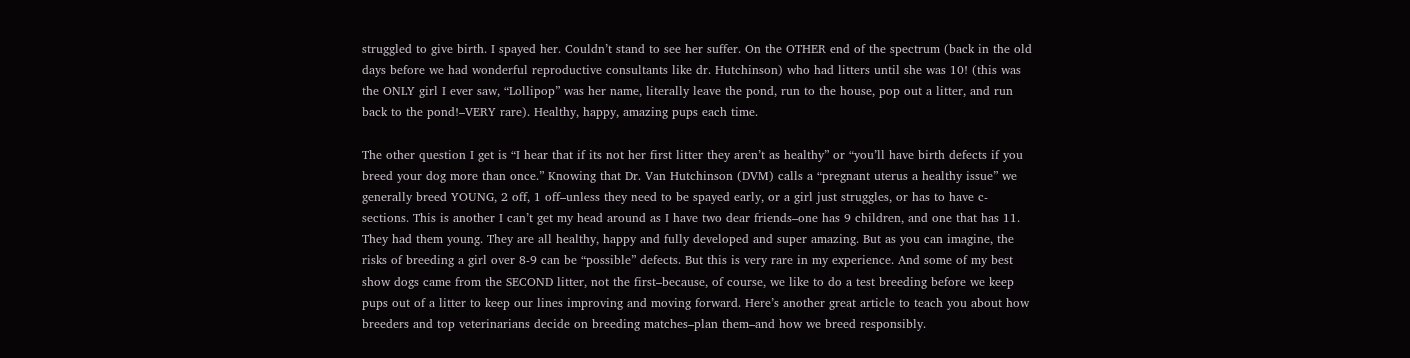struggled to give birth. I spayed her. Couldn’t stand to see her suffer. On the OTHER end of the spectrum (back in the old days before we had wonderful reproductive consultants like dr. Hutchinson) who had litters until she was 10! (this was the ONLY girl I ever saw, “Lollipop” was her name, literally leave the pond, run to the house, pop out a litter, and run back to the pond!–VERY rare). Healthy, happy, amazing pups each time.

The other question I get is “I hear that if its not her first litter they aren’t as healthy” or “you’ll have birth defects if you breed your dog more than once.” Knowing that Dr. Van Hutchinson (DVM) calls a “pregnant uterus a healthy issue” we generally breed YOUNG, 2 off, 1 off–unless they need to be spayed early, or a girl just struggles, or has to have c-sections. This is another I can’t get my head around as I have two dear friends–one has 9 children, and one that has 11. They had them young. They are all healthy, happy and fully developed and super amazing. But as you can imagine, the risks of breeding a girl over 8-9 can be “possible” defects. But this is very rare in my experience. And some of my best show dogs came from the SECOND litter, not the first–because, of course, we like to do a test breeding before we keep pups out of a litter to keep our lines improving and moving forward. Here’s another great article to teach you about how breeders and top veterinarians decide on breeding matches–plan them–and how we breed responsibly.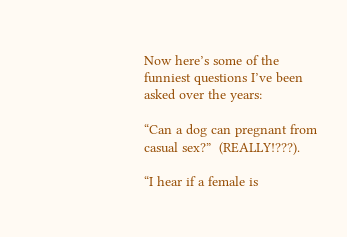Now here’s some of the funniest questions I’ve been asked over the years:

“Can a dog can pregnant from casual sex?”  (REALLY!???).

“I hear if a female is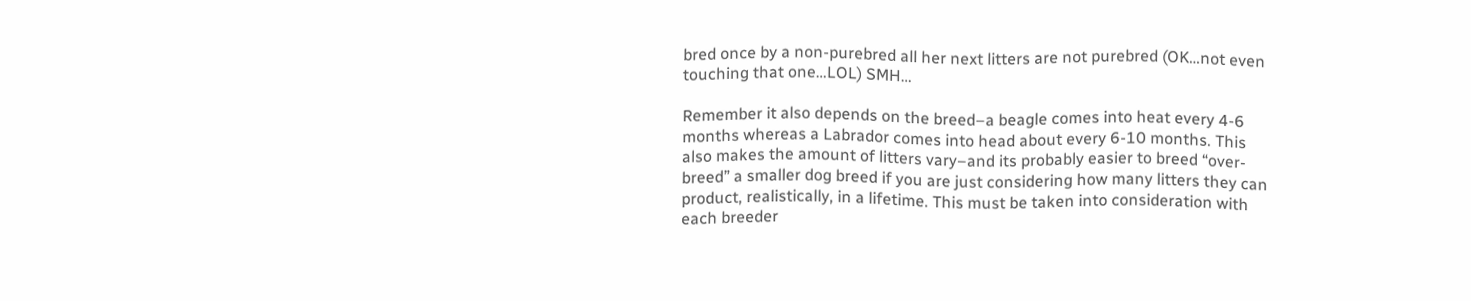bred once by a non-purebred all her next litters are not purebred (OK…not even touching that one…LOL) SMH…

Remember it also depends on the breed–a beagle comes into heat every 4-6 months whereas a Labrador comes into head about every 6-10 months. This also makes the amount of litters vary–and its probably easier to breed “over-breed” a smaller dog breed if you are just considering how many litters they can product, realistically, in a lifetime. This must be taken into consideration with each breeder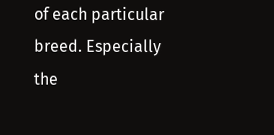of each particular breed. Especially the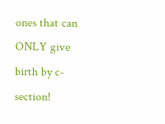ones that can ONLY give birth by c-section!